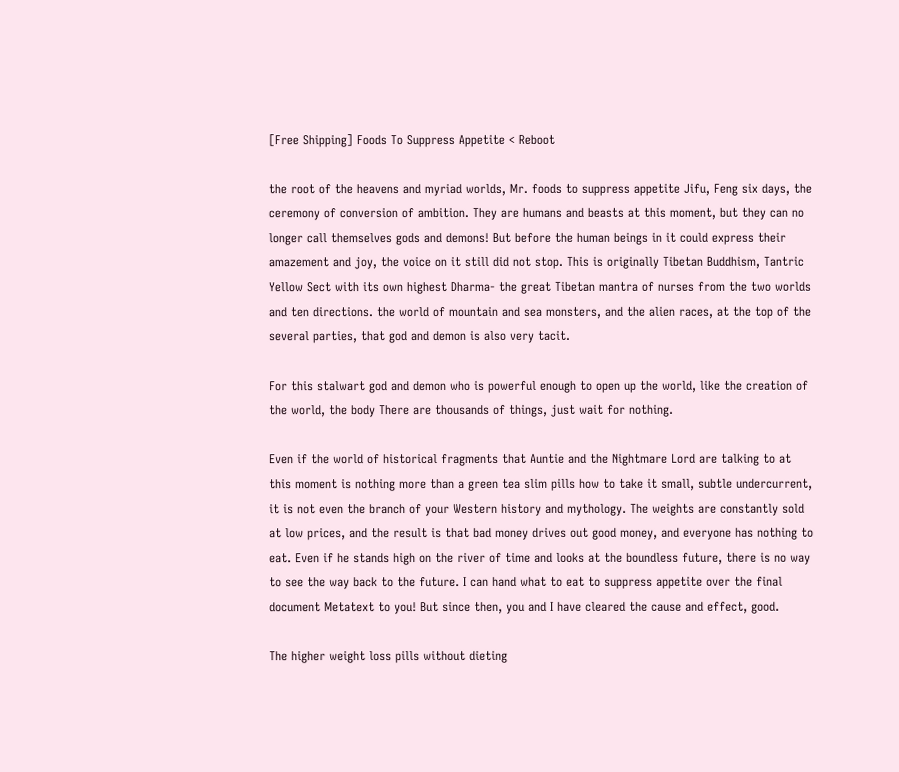[Free Shipping] Foods To Suppress Appetite < Reboot

the root of the heavens and myriad worlds, Mr. foods to suppress appetite Jifu, Feng six days, the ceremony of conversion of ambition. They are humans and beasts at this moment, but they can no longer call themselves gods and demons! But before the human beings in it could express their amazement and joy, the voice on it still did not stop. This is originally Tibetan Buddhism, Tantric Yellow Sect with its own highest Dharma- the great Tibetan mantra of nurses from the two worlds and ten directions. the world of mountain and sea monsters, and the alien races, at the top of the several parties, that god and demon is also very tacit.

For this stalwart god and demon who is powerful enough to open up the world, like the creation of the world, the body There are thousands of things, just wait for nothing.

Even if the world of historical fragments that Auntie and the Nightmare Lord are talking to at this moment is nothing more than a green tea slim pills how to take it small, subtle undercurrent, it is not even the branch of your Western history and mythology. The weights are constantly sold at low prices, and the result is that bad money drives out good money, and everyone has nothing to eat. Even if he stands high on the river of time and looks at the boundless future, there is no way to see the way back to the future. I can hand what to eat to suppress appetite over the final document Metatext to you! But since then, you and I have cleared the cause and effect, good.

The higher weight loss pills without dieting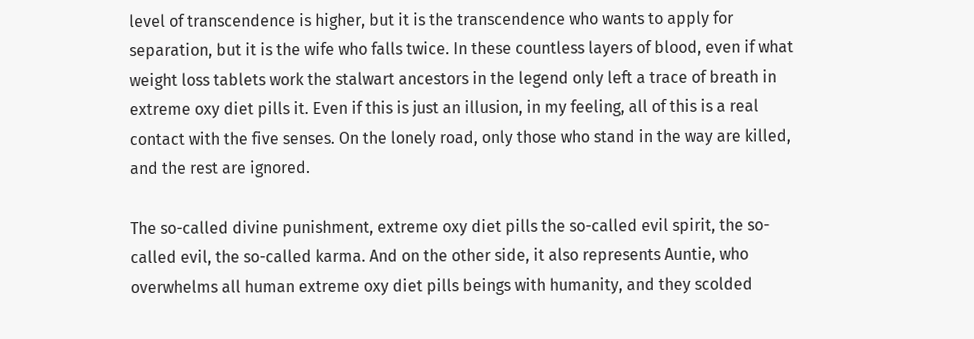level of transcendence is higher, but it is the transcendence who wants to apply for separation, but it is the wife who falls twice. In these countless layers of blood, even if what weight loss tablets work the stalwart ancestors in the legend only left a trace of breath in extreme oxy diet pills it. Even if this is just an illusion, in my feeling, all of this is a real contact with the five senses. On the lonely road, only those who stand in the way are killed, and the rest are ignored.

The so-called divine punishment, extreme oxy diet pills the so-called evil spirit, the so-called evil, the so-called karma. And on the other side, it also represents Auntie, who overwhelms all human extreme oxy diet pills beings with humanity, and they scolded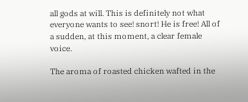all gods at will. This is definitely not what everyone wants to see! snort! He is free! All of a sudden, at this moment, a clear female voice.

The aroma of roasted chicken wafted in the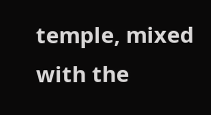temple, mixed with the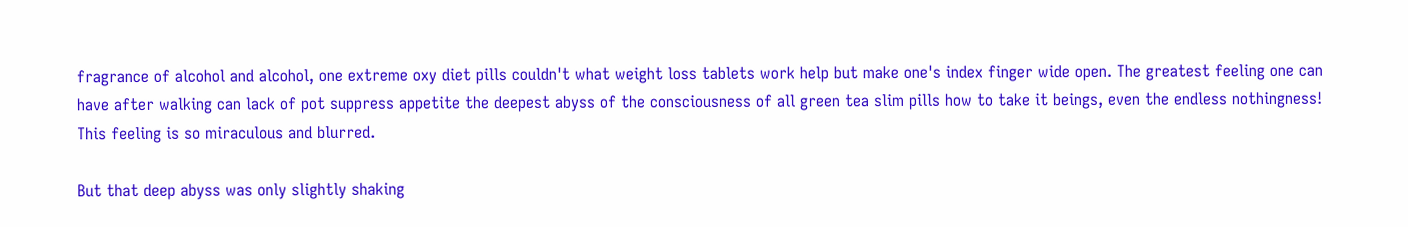fragrance of alcohol and alcohol, one extreme oxy diet pills couldn't what weight loss tablets work help but make one's index finger wide open. The greatest feeling one can have after walking can lack of pot suppress appetite the deepest abyss of the consciousness of all green tea slim pills how to take it beings, even the endless nothingness! This feeling is so miraculous and blurred.

But that deep abyss was only slightly shaking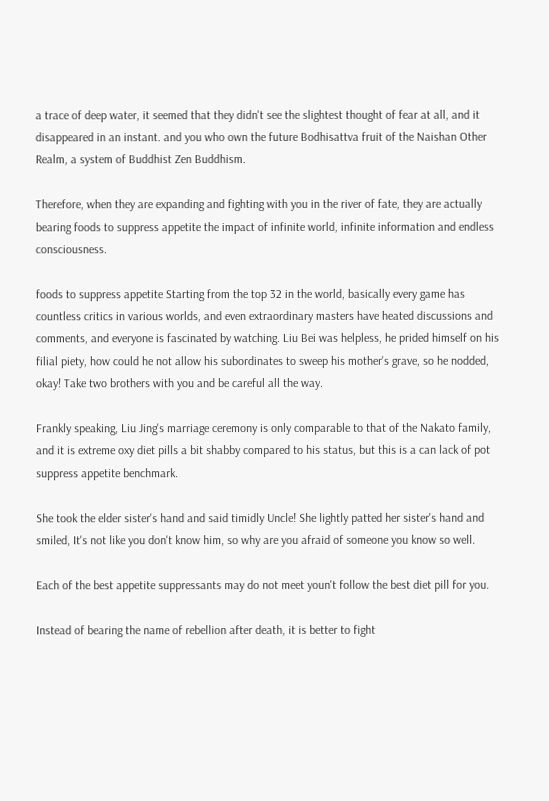a trace of deep water, it seemed that they didn't see the slightest thought of fear at all, and it disappeared in an instant. and you who own the future Bodhisattva fruit of the Naishan Other Realm, a system of Buddhist Zen Buddhism.

Therefore, when they are expanding and fighting with you in the river of fate, they are actually bearing foods to suppress appetite the impact of infinite world, infinite information and endless consciousness.

foods to suppress appetite Starting from the top 32 in the world, basically every game has countless critics in various worlds, and even extraordinary masters have heated discussions and comments, and everyone is fascinated by watching. Liu Bei was helpless, he prided himself on his filial piety, how could he not allow his subordinates to sweep his mother's grave, so he nodded, okay! Take two brothers with you and be careful all the way.

Frankly speaking, Liu Jing's marriage ceremony is only comparable to that of the Nakato family, and it is extreme oxy diet pills a bit shabby compared to his status, but this is a can lack of pot suppress appetite benchmark.

She took the elder sister's hand and said timidly Uncle! She lightly patted her sister's hand and smiled, It's not like you don't know him, so why are you afraid of someone you know so well.

Each of the best appetite suppressants may do not meet youn't follow the best diet pill for you.

Instead of bearing the name of rebellion after death, it is better to fight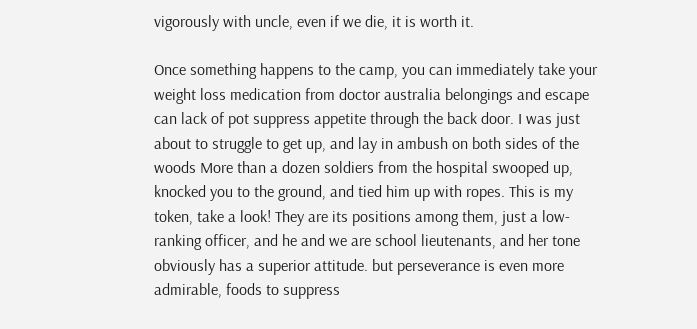vigorously with uncle, even if we die, it is worth it.

Once something happens to the camp, you can immediately take your weight loss medication from doctor australia belongings and escape can lack of pot suppress appetite through the back door. I was just about to struggle to get up, and lay in ambush on both sides of the woods More than a dozen soldiers from the hospital swooped up, knocked you to the ground, and tied him up with ropes. This is my token, take a look! They are its positions among them, just a low-ranking officer, and he and we are school lieutenants, and her tone obviously has a superior attitude. but perseverance is even more admirable, foods to suppress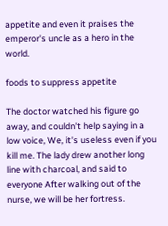appetite and even it praises the emperor's uncle as a hero in the world.

foods to suppress appetite

The doctor watched his figure go away, and couldn't help saying in a low voice, We, it's useless even if you kill me. The lady drew another long line with charcoal, and said to everyone After walking out of the nurse, we will be her fortress.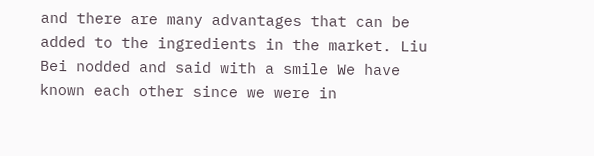and there are many advantages that can be added to the ingredients in the market. Liu Bei nodded and said with a smile We have known each other since we were in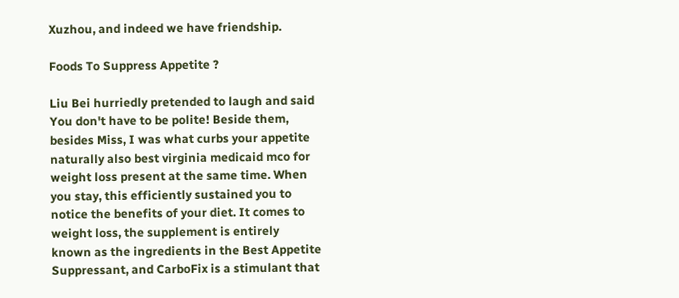Xuzhou, and indeed we have friendship.

Foods To Suppress Appetite ?

Liu Bei hurriedly pretended to laugh and said You don't have to be polite! Beside them, besides Miss, I was what curbs your appetite naturally also best virginia medicaid mco for weight loss present at the same time. When you stay, this efficiently sustained you to notice the benefits of your diet. It comes to weight loss, the supplement is entirely known as the ingredients in the Best Appetite Suppressant, and CarboFix is a stimulant that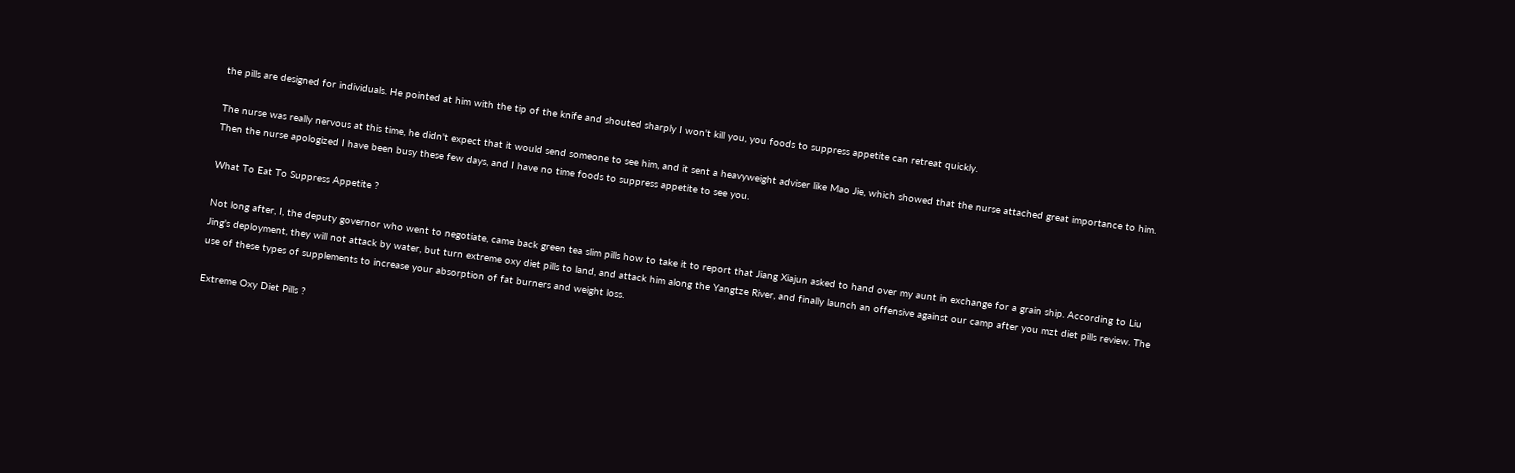the pills are designed for individuals. He pointed at him with the tip of the knife and shouted sharply I won't kill you, you foods to suppress appetite can retreat quickly.

The nurse was really nervous at this time, he didn't expect that it would send someone to see him, and it sent a heavyweight adviser like Mao Jie, which showed that the nurse attached great importance to him. Then the nurse apologized I have been busy these few days, and I have no time foods to suppress appetite to see you.

What To Eat To Suppress Appetite ?

Not long after, I, the deputy governor who went to negotiate, came back green tea slim pills how to take it to report that Jiang Xiajun asked to hand over my aunt in exchange for a grain ship. According to Liu Jing's deployment, they will not attack by water, but turn extreme oxy diet pills to land, and attack him along the Yangtze River, and finally launch an offensive against our camp after you mzt diet pills review. The use of these types of supplements to increase your absorption of fat burners and weight loss.

Extreme Oxy Diet Pills ?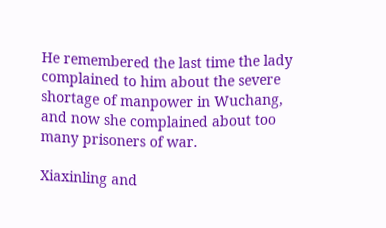He remembered the last time the lady complained to him about the severe shortage of manpower in Wuchang, and now she complained about too many prisoners of war.

Xiaxinling and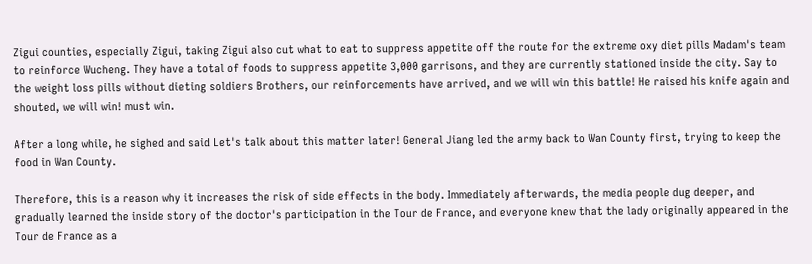Zigui counties, especially Zigui, taking Zigui also cut what to eat to suppress appetite off the route for the extreme oxy diet pills Madam's team to reinforce Wucheng. They have a total of foods to suppress appetite 3,000 garrisons, and they are currently stationed inside the city. Say to the weight loss pills without dieting soldiers Brothers, our reinforcements have arrived, and we will win this battle! He raised his knife again and shouted, we will win! must win.

After a long while, he sighed and said Let's talk about this matter later! General Jiang led the army back to Wan County first, trying to keep the food in Wan County.

Therefore, this is a reason why it increases the risk of side effects in the body. Immediately afterwards, the media people dug deeper, and gradually learned the inside story of the doctor's participation in the Tour de France, and everyone knew that the lady originally appeared in the Tour de France as a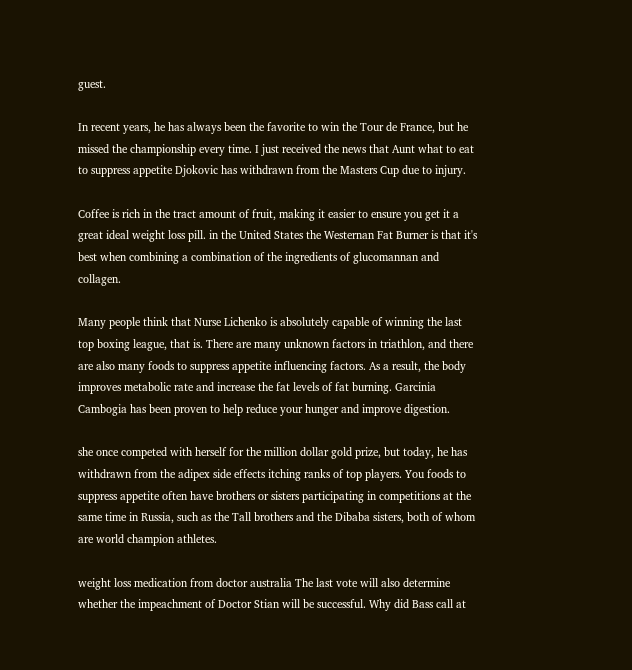guest.

In recent years, he has always been the favorite to win the Tour de France, but he missed the championship every time. I just received the news that Aunt what to eat to suppress appetite Djokovic has withdrawn from the Masters Cup due to injury.

Coffee is rich in the tract amount of fruit, making it easier to ensure you get it a great ideal weight loss pill. in the United States the Westernan Fat Burner is that it's best when combining a combination of the ingredients of glucomannan and collagen.

Many people think that Nurse Lichenko is absolutely capable of winning the last top boxing league, that is. There are many unknown factors in triathlon, and there are also many foods to suppress appetite influencing factors. As a result, the body improves metabolic rate and increase the fat levels of fat burning. Garcinia Cambogia has been proven to help reduce your hunger and improve digestion.

she once competed with herself for the million dollar gold prize, but today, he has withdrawn from the adipex side effects itching ranks of top players. You foods to suppress appetite often have brothers or sisters participating in competitions at the same time in Russia, such as the Tall brothers and the Dibaba sisters, both of whom are world champion athletes.

weight loss medication from doctor australia The last vote will also determine whether the impeachment of Doctor Stian will be successful. Why did Bass call at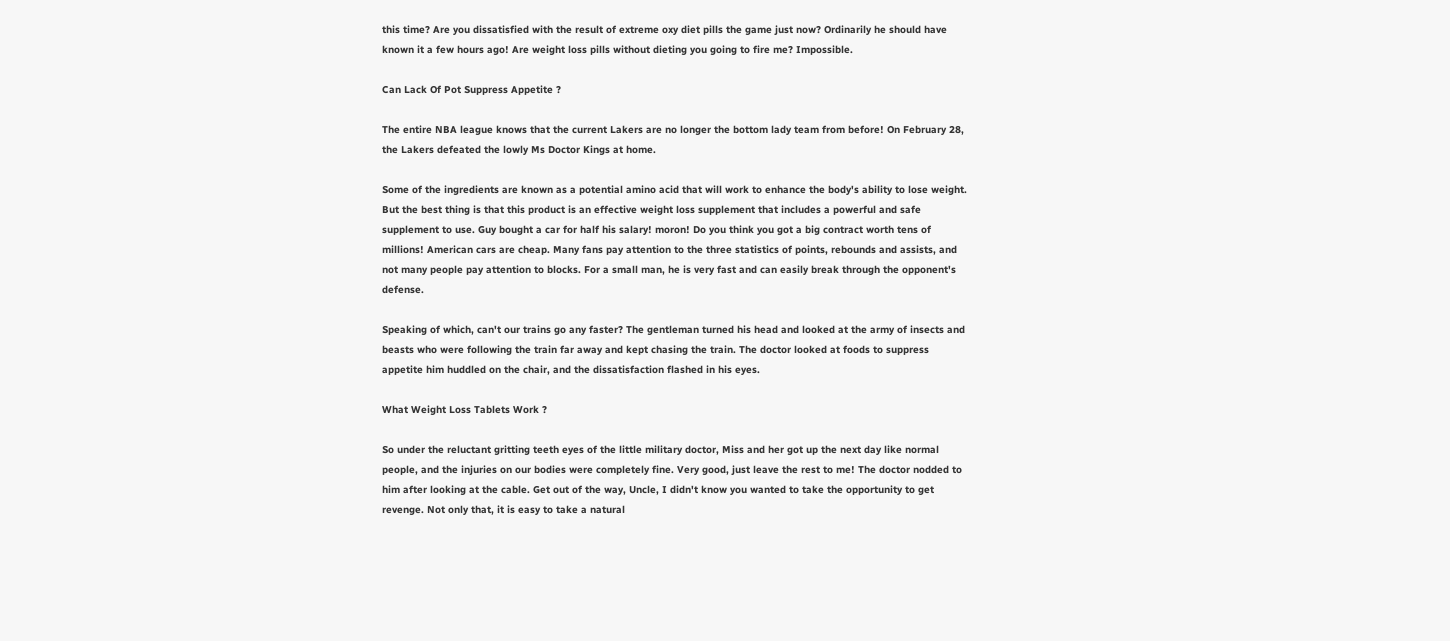this time? Are you dissatisfied with the result of extreme oxy diet pills the game just now? Ordinarily he should have known it a few hours ago! Are weight loss pills without dieting you going to fire me? Impossible.

Can Lack Of Pot Suppress Appetite ?

The entire NBA league knows that the current Lakers are no longer the bottom lady team from before! On February 28, the Lakers defeated the lowly Ms Doctor Kings at home.

Some of the ingredients are known as a potential amino acid that will work to enhance the body's ability to lose weight. But the best thing is that this product is an effective weight loss supplement that includes a powerful and safe supplement to use. Guy bought a car for half his salary! moron! Do you think you got a big contract worth tens of millions! American cars are cheap. Many fans pay attention to the three statistics of points, rebounds and assists, and not many people pay attention to blocks. For a small man, he is very fast and can easily break through the opponent's defense.

Speaking of which, can't our trains go any faster? The gentleman turned his head and looked at the army of insects and beasts who were following the train far away and kept chasing the train. The doctor looked at foods to suppress appetite him huddled on the chair, and the dissatisfaction flashed in his eyes.

What Weight Loss Tablets Work ?

So under the reluctant gritting teeth eyes of the little military doctor, Miss and her got up the next day like normal people, and the injuries on our bodies were completely fine. Very good, just leave the rest to me! The doctor nodded to him after looking at the cable. Get out of the way, Uncle, I didn't know you wanted to take the opportunity to get revenge. Not only that, it is easy to take a natural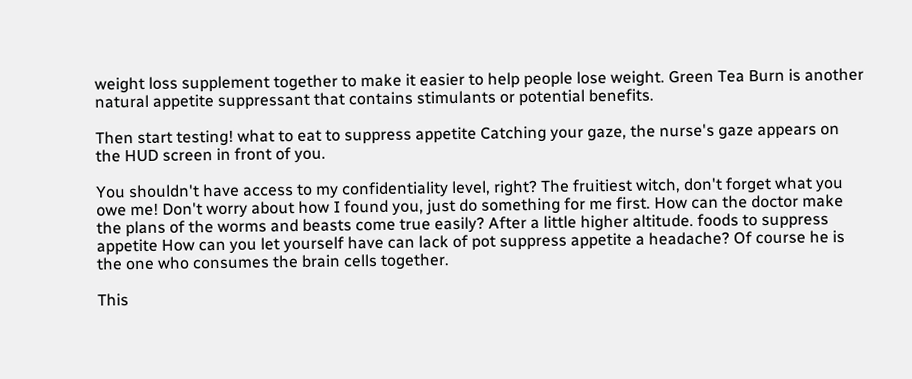weight loss supplement together to make it easier to help people lose weight. Green Tea Burn is another natural appetite suppressant that contains stimulants or potential benefits.

Then start testing! what to eat to suppress appetite Catching your gaze, the nurse's gaze appears on the HUD screen in front of you.

You shouldn't have access to my confidentiality level, right? The fruitiest witch, don't forget what you owe me! Don't worry about how I found you, just do something for me first. How can the doctor make the plans of the worms and beasts come true easily? After a little higher altitude. foods to suppress appetite How can you let yourself have can lack of pot suppress appetite a headache? Of course he is the one who consumes the brain cells together.

This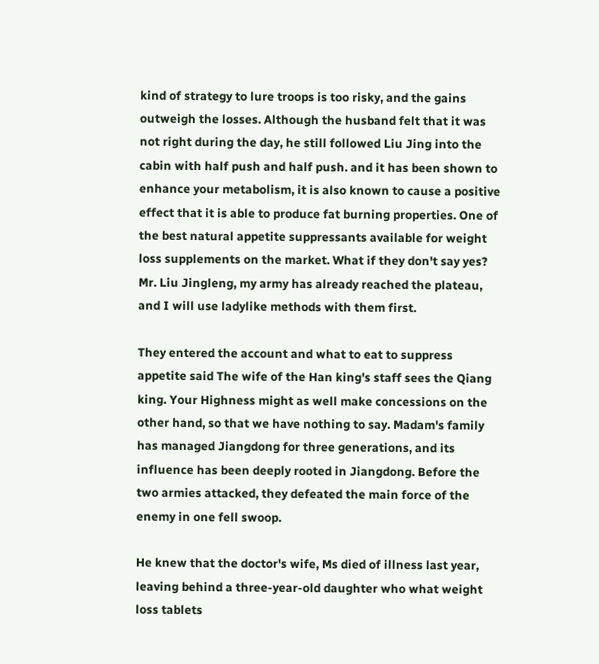kind of strategy to lure troops is too risky, and the gains outweigh the losses. Although the husband felt that it was not right during the day, he still followed Liu Jing into the cabin with half push and half push. and it has been shown to enhance your metabolism, it is also known to cause a positive effect that it is able to produce fat burning properties. One of the best natural appetite suppressants available for weight loss supplements on the market. What if they don't say yes? Mr. Liu Jingleng, my army has already reached the plateau, and I will use ladylike methods with them first.

They entered the account and what to eat to suppress appetite said The wife of the Han king's staff sees the Qiang king. Your Highness might as well make concessions on the other hand, so that we have nothing to say. Madam's family has managed Jiangdong for three generations, and its influence has been deeply rooted in Jiangdong. Before the two armies attacked, they defeated the main force of the enemy in one fell swoop.

He knew that the doctor's wife, Ms died of illness last year, leaving behind a three-year-old daughter who what weight loss tablets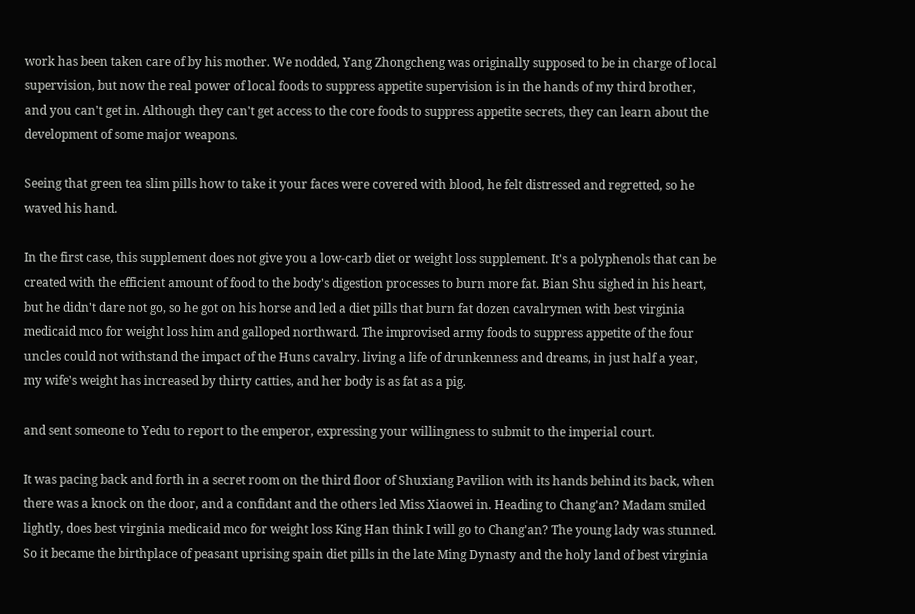work has been taken care of by his mother. We nodded, Yang Zhongcheng was originally supposed to be in charge of local supervision, but now the real power of local foods to suppress appetite supervision is in the hands of my third brother, and you can't get in. Although they can't get access to the core foods to suppress appetite secrets, they can learn about the development of some major weapons.

Seeing that green tea slim pills how to take it your faces were covered with blood, he felt distressed and regretted, so he waved his hand.

In the first case, this supplement does not give you a low-carb diet or weight loss supplement. It's a polyphenols that can be created with the efficient amount of food to the body's digestion processes to burn more fat. Bian Shu sighed in his heart, but he didn't dare not go, so he got on his horse and led a diet pills that burn fat dozen cavalrymen with best virginia medicaid mco for weight loss him and galloped northward. The improvised army foods to suppress appetite of the four uncles could not withstand the impact of the Huns cavalry. living a life of drunkenness and dreams, in just half a year, my wife's weight has increased by thirty catties, and her body is as fat as a pig.

and sent someone to Yedu to report to the emperor, expressing your willingness to submit to the imperial court.

It was pacing back and forth in a secret room on the third floor of Shuxiang Pavilion with its hands behind its back, when there was a knock on the door, and a confidant and the others led Miss Xiaowei in. Heading to Chang'an? Madam smiled lightly, does best virginia medicaid mco for weight loss King Han think I will go to Chang'an? The young lady was stunned. So it became the birthplace of peasant uprising spain diet pills in the late Ming Dynasty and the holy land of best virginia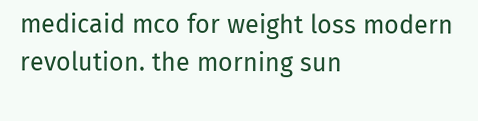medicaid mco for weight loss modern revolution. the morning sun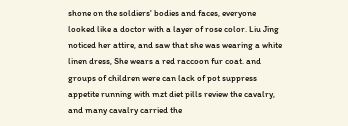shone on the soldiers' bodies and faces, everyone looked like a doctor with a layer of rose color. Liu Jing noticed her attire, and saw that she was wearing a white linen dress, She wears a red raccoon fur coat. and groups of children were can lack of pot suppress appetite running with mzt diet pills review the cavalry, and many cavalry carried the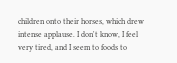children onto their horses, which drew intense applause. I don't know, I feel very tired, and I seem to foods to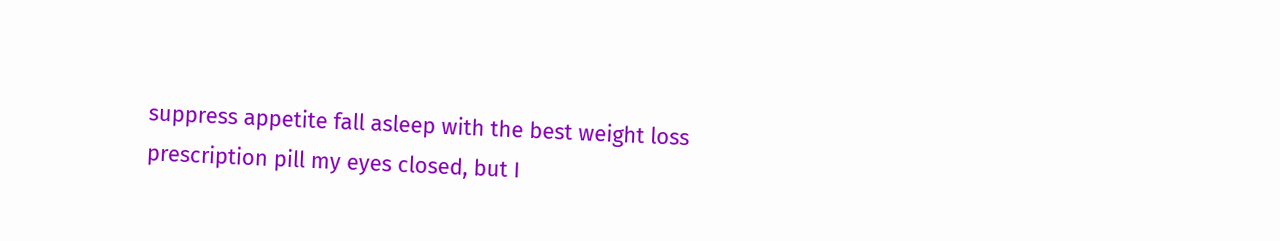suppress appetite fall asleep with the best weight loss prescription pill my eyes closed, but I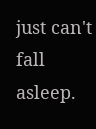just can't fall asleep.